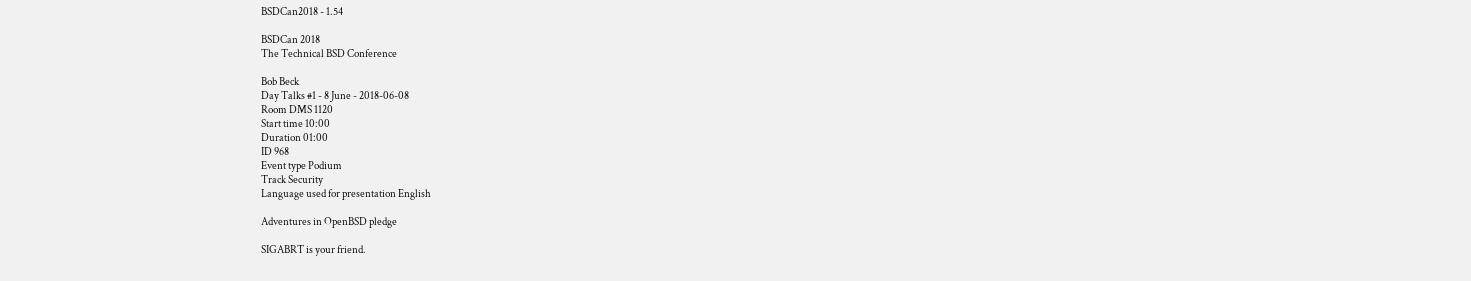BSDCan2018 - 1.54

BSDCan 2018
The Technical BSD Conference

Bob Beck
Day Talks #1 - 8 June - 2018-06-08
Room DMS 1120
Start time 10:00
Duration 01:00
ID 968
Event type Podium
Track Security
Language used for presentation English

Adventures in OpenBSD pledge

SIGABRT is your friend.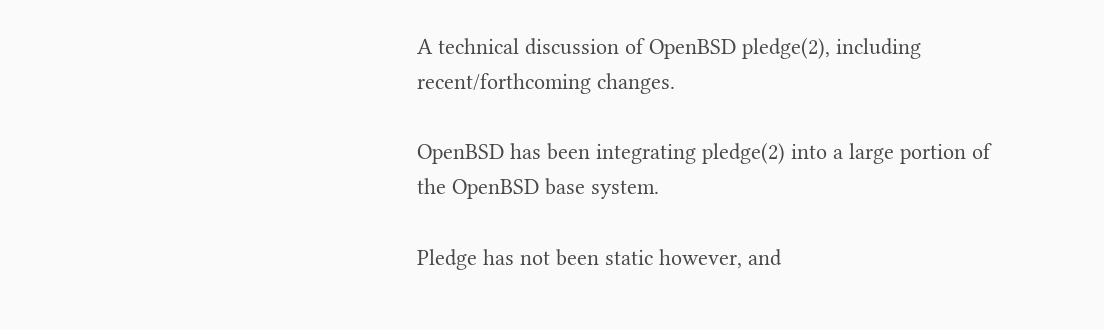A technical discussion of OpenBSD pledge(2), including recent/forthcoming changes.

OpenBSD has been integrating pledge(2) into a large portion of the OpenBSD base system.

Pledge has not been static however, and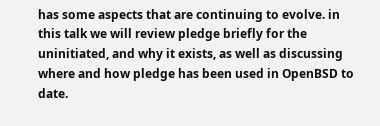has some aspects that are continuing to evolve. in this talk we will review pledge briefly for the uninitiated, and why it exists, as well as discussing where and how pledge has been used in OpenBSD to date.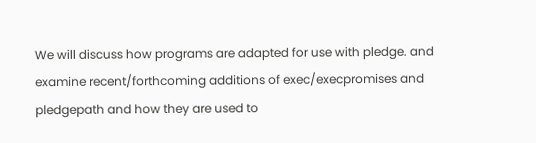We will discuss how programs are adapted for use with pledge. and examine recent/forthcoming additions of exec/execpromises and pledgepath and how they are used to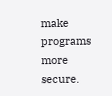make programs more secure.